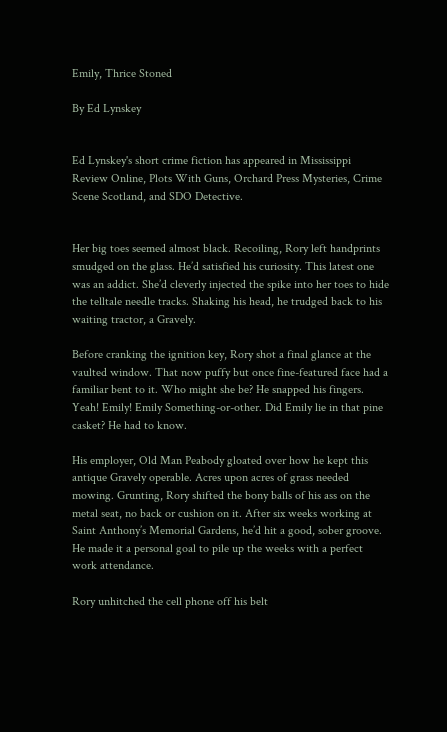Emily, Thrice Stoned

By Ed Lynskey


Ed Lynskey's short crime fiction has appeared in Mississippi Review Online, Plots With Guns, Orchard Press Mysteries, Crime Scene Scotland, and SDO Detective.


Her big toes seemed almost black. Recoiling, Rory left handprints smudged on the glass. He’d satisfied his curiosity. This latest one was an addict. She’d cleverly injected the spike into her toes to hide the telltale needle tracks. Shaking his head, he trudged back to his waiting tractor, a Gravely.

Before cranking the ignition key, Rory shot a final glance at the vaulted window. That now puffy but once fine-featured face had a familiar bent to it. Who might she be? He snapped his fingers. Yeah! Emily! Emily Something-or-other. Did Emily lie in that pine casket? He had to know.

His employer, Old Man Peabody gloated over how he kept this antique Gravely operable. Acres upon acres of grass needed mowing. Grunting, Rory shifted the bony balls of his ass on the metal seat, no back or cushion on it. After six weeks working at Saint Anthony’s Memorial Gardens, he’d hit a good, sober groove. He made it a personal goal to pile up the weeks with a perfect work attendance.

Rory unhitched the cell phone off his belt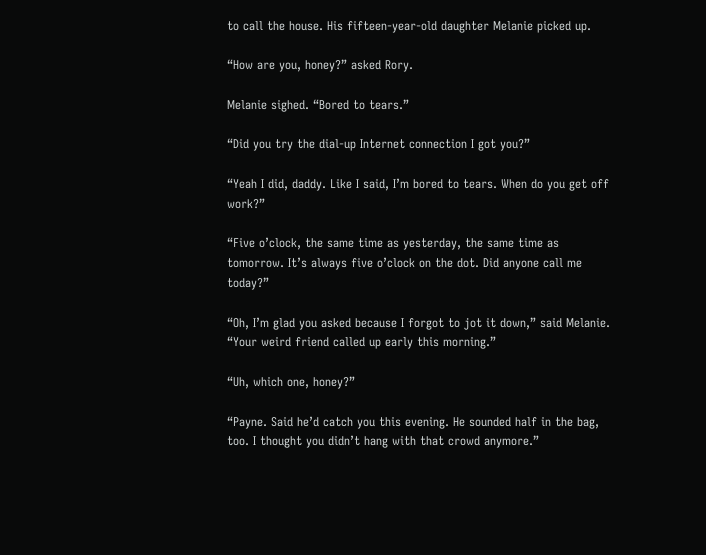to call the house. His fifteen-year-old daughter Melanie picked up.

“How are you, honey?” asked Rory.

Melanie sighed. “Bored to tears.”

“Did you try the dial-up Internet connection I got you?”

“Yeah I did, daddy. Like I said, I’m bored to tears. When do you get off work?”

“Five o’clock, the same time as yesterday, the same time as tomorrow. It’s always five o’clock on the dot. Did anyone call me today?”

“Oh, I’m glad you asked because I forgot to jot it down,” said Melanie. “Your weird friend called up early this morning.”

“Uh, which one, honey?”

“Payne. Said he’d catch you this evening. He sounded half in the bag, too. I thought you didn’t hang with that crowd anymore.”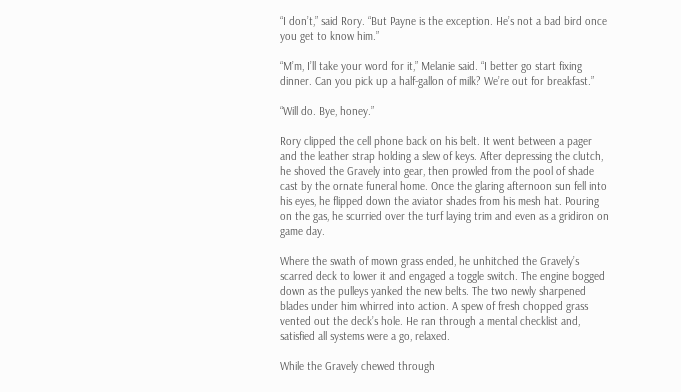“I don’t,” said Rory. “But Payne is the exception. He’s not a bad bird once you get to know him.”

“M’m, I’ll take your word for it,” Melanie said. “I better go start fixing dinner. Can you pick up a half-gallon of milk? We’re out for breakfast.”

“Will do. Bye, honey.”

Rory clipped the cell phone back on his belt. It went between a pager and the leather strap holding a slew of keys. After depressing the clutch, he shoved the Gravely into gear, then prowled from the pool of shade cast by the ornate funeral home. Once the glaring afternoon sun fell into his eyes, he flipped down the aviator shades from his mesh hat. Pouring on the gas, he scurried over the turf laying trim and even as a gridiron on game day.

Where the swath of mown grass ended, he unhitched the Gravely’s scarred deck to lower it and engaged a toggle switch. The engine bogged down as the pulleys yanked the new belts. The two newly sharpened blades under him whirred into action. A spew of fresh chopped grass vented out the deck’s hole. He ran through a mental checklist and, satisfied all systems were a go, relaxed.

While the Gravely chewed through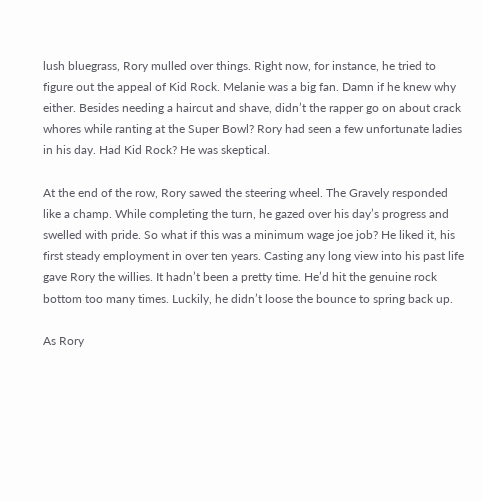lush bluegrass, Rory mulled over things. Right now, for instance, he tried to figure out the appeal of Kid Rock. Melanie was a big fan. Damn if he knew why either. Besides needing a haircut and shave, didn’t the rapper go on about crack whores while ranting at the Super Bowl? Rory had seen a few unfortunate ladies in his day. Had Kid Rock? He was skeptical.

At the end of the row, Rory sawed the steering wheel. The Gravely responded like a champ. While completing the turn, he gazed over his day’s progress and swelled with pride. So what if this was a minimum wage joe job? He liked it, his first steady employment in over ten years. Casting any long view into his past life gave Rory the willies. It hadn’t been a pretty time. He’d hit the genuine rock bottom too many times. Luckily, he didn’t loose the bounce to spring back up.

As Rory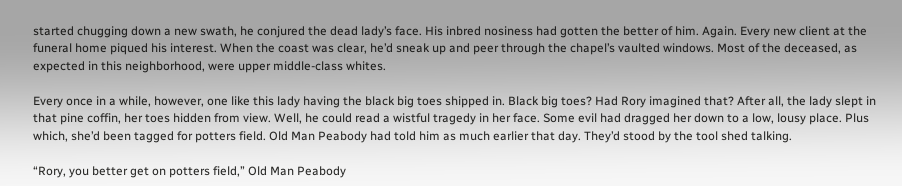started chugging down a new swath, he conjured the dead lady’s face. His inbred nosiness had gotten the better of him. Again. Every new client at the funeral home piqued his interest. When the coast was clear, he’d sneak up and peer through the chapel’s vaulted windows. Most of the deceased, as expected in this neighborhood, were upper middle-class whites.

Every once in a while, however, one like this lady having the black big toes shipped in. Black big toes? Had Rory imagined that? After all, the lady slept in that pine coffin, her toes hidden from view. Well, he could read a wistful tragedy in her face. Some evil had dragged her down to a low, lousy place. Plus which, she’d been tagged for potters field. Old Man Peabody had told him as much earlier that day. They’d stood by the tool shed talking.

“Rory, you better get on potters field,” Old Man Peabody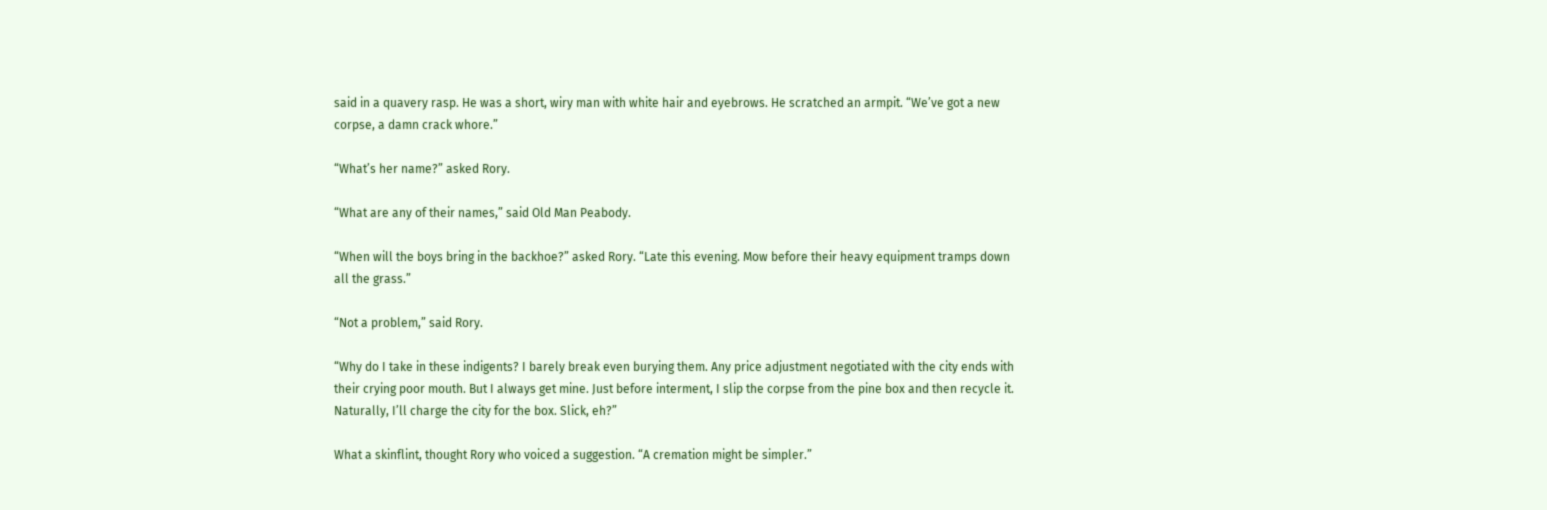said in a quavery rasp. He was a short, wiry man with white hair and eyebrows. He scratched an armpit. “We’ve got a new corpse, a damn crack whore.”

“What’s her name?” asked Rory.

“What are any of their names,” said Old Man Peabody.

“When will the boys bring in the backhoe?” asked Rory. “Late this evening. Mow before their heavy equipment tramps down all the grass.”

“Not a problem,” said Rory.

“Why do I take in these indigents? I barely break even burying them. Any price adjustment negotiated with the city ends with their crying poor mouth. But I always get mine. Just before interment, I slip the corpse from the pine box and then recycle it. Naturally, I’ll charge the city for the box. Slick, eh?”

What a skinflint, thought Rory who voiced a suggestion. “A cremation might be simpler.”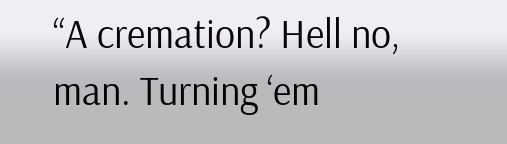“A cremation? Hell no, man. Turning ‘em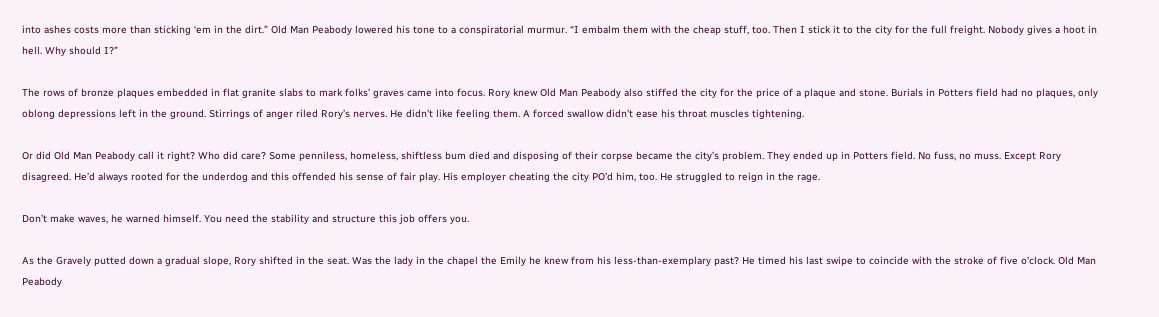into ashes costs more than sticking ‘em in the dirt.” Old Man Peabody lowered his tone to a conspiratorial murmur. “I embalm them with the cheap stuff, too. Then I stick it to the city for the full freight. Nobody gives a hoot in hell. Why should I?”

The rows of bronze plaques embedded in flat granite slabs to mark folks’ graves came into focus. Rory knew Old Man Peabody also stiffed the city for the price of a plaque and stone. Burials in Potters field had no plaques, only oblong depressions left in the ground. Stirrings of anger riled Rory’s nerves. He didn’t like feeling them. A forced swallow didn’t ease his throat muscles tightening.

Or did Old Man Peabody call it right? Who did care? Some penniless, homeless, shiftless bum died and disposing of their corpse became the city’s problem. They ended up in Potters field. No fuss, no muss. Except Rory disagreed. He’d always rooted for the underdog and this offended his sense of fair play. His employer cheating the city PO’d him, too. He struggled to reign in the rage.

Don’t make waves, he warned himself. You need the stability and structure this job offers you.

As the Gravely putted down a gradual slope, Rory shifted in the seat. Was the lady in the chapel the Emily he knew from his less-than-exemplary past? He timed his last swipe to coincide with the stroke of five o’clock. Old Man Peabody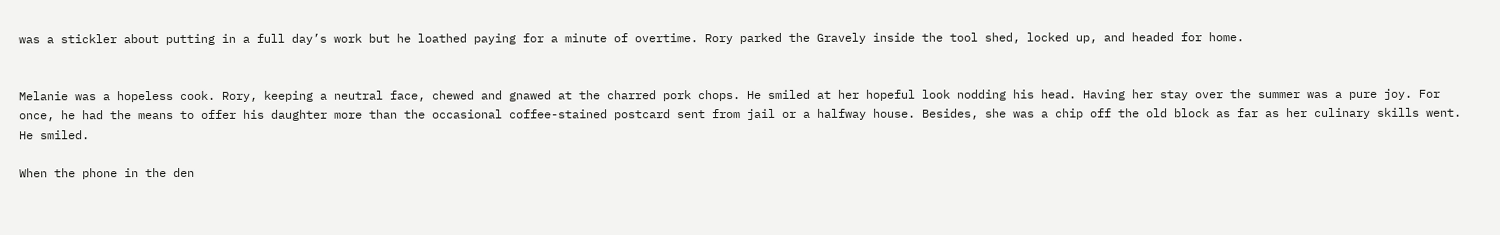was a stickler about putting in a full day’s work but he loathed paying for a minute of overtime. Rory parked the Gravely inside the tool shed, locked up, and headed for home.


Melanie was a hopeless cook. Rory, keeping a neutral face, chewed and gnawed at the charred pork chops. He smiled at her hopeful look nodding his head. Having her stay over the summer was a pure joy. For once, he had the means to offer his daughter more than the occasional coffee-stained postcard sent from jail or a halfway house. Besides, she was a chip off the old block as far as her culinary skills went. He smiled.

When the phone in the den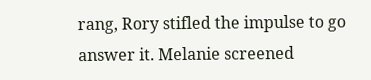rang, Rory stifled the impulse to go answer it. Melanie screened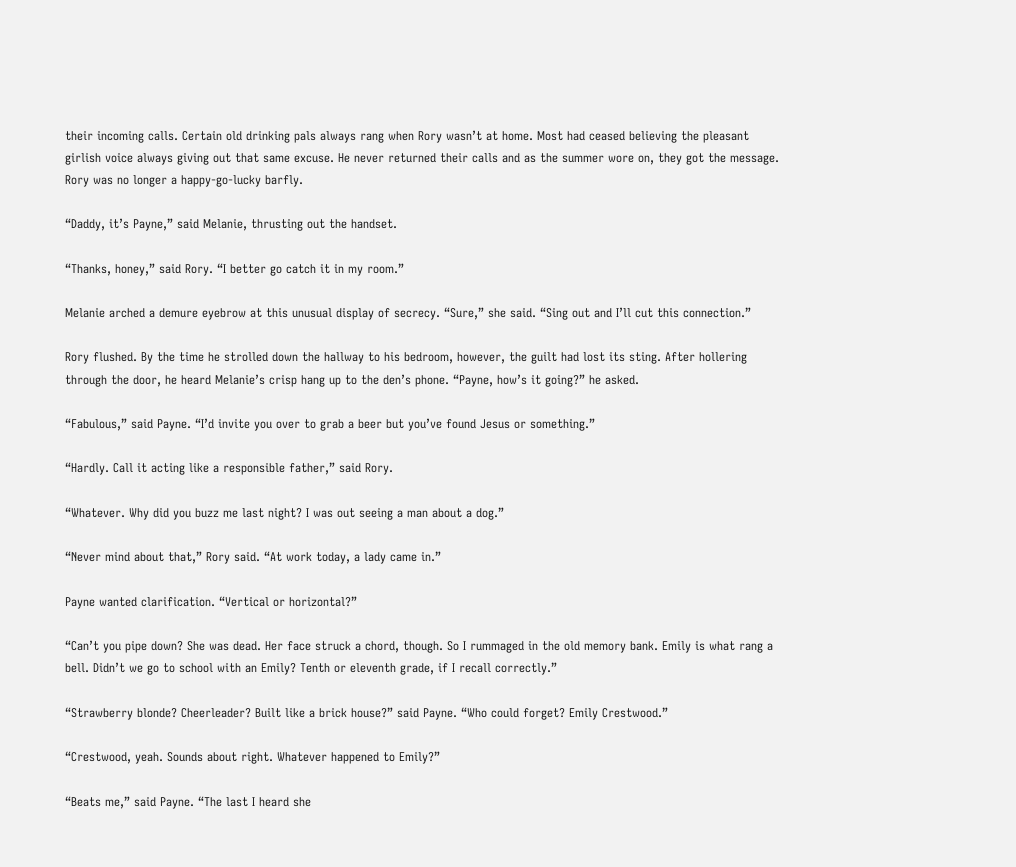their incoming calls. Certain old drinking pals always rang when Rory wasn’t at home. Most had ceased believing the pleasant girlish voice always giving out that same excuse. He never returned their calls and as the summer wore on, they got the message. Rory was no longer a happy-go-lucky barfly.

“Daddy, it’s Payne,” said Melanie, thrusting out the handset.

“Thanks, honey,” said Rory. “I better go catch it in my room.”

Melanie arched a demure eyebrow at this unusual display of secrecy. “Sure,” she said. “Sing out and I’ll cut this connection.”

Rory flushed. By the time he strolled down the hallway to his bedroom, however, the guilt had lost its sting. After hollering through the door, he heard Melanie’s crisp hang up to the den’s phone. “Payne, how’s it going?” he asked.

“Fabulous,” said Payne. “I’d invite you over to grab a beer but you’ve found Jesus or something.”

“Hardly. Call it acting like a responsible father,” said Rory.

“Whatever. Why did you buzz me last night? I was out seeing a man about a dog.”

“Never mind about that,” Rory said. “At work today, a lady came in.”

Payne wanted clarification. “Vertical or horizontal?”

“Can’t you pipe down? She was dead. Her face struck a chord, though. So I rummaged in the old memory bank. Emily is what rang a bell. Didn’t we go to school with an Emily? Tenth or eleventh grade, if I recall correctly.”

“Strawberry blonde? Cheerleader? Built like a brick house?” said Payne. “Who could forget? Emily Crestwood.”

“Crestwood, yeah. Sounds about right. Whatever happened to Emily?”

“Beats me,” said Payne. “The last I heard she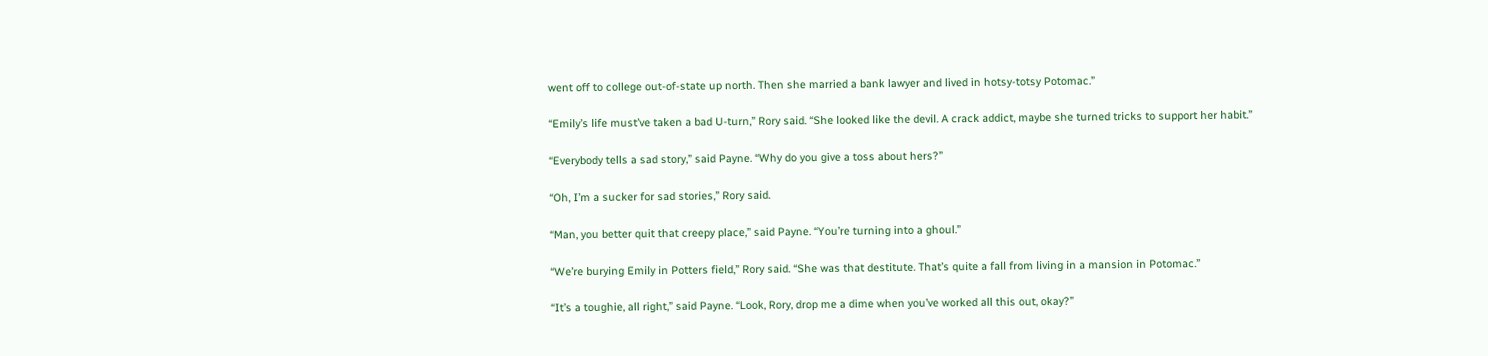went off to college out-of-state up north. Then she married a bank lawyer and lived in hotsy-totsy Potomac.”

“Emily’s life must’ve taken a bad U-turn,” Rory said. “She looked like the devil. A crack addict, maybe she turned tricks to support her habit.”

“Everybody tells a sad story,” said Payne. “Why do you give a toss about hers?”

“Oh, I’m a sucker for sad stories,” Rory said.

“Man, you better quit that creepy place,” said Payne. “You’re turning into a ghoul.”

“We’re burying Emily in Potters field,” Rory said. “She was that destitute. That’s quite a fall from living in a mansion in Potomac.”

“It’s a toughie, all right,” said Payne. “Look, Rory, drop me a dime when you’ve worked all this out, okay?”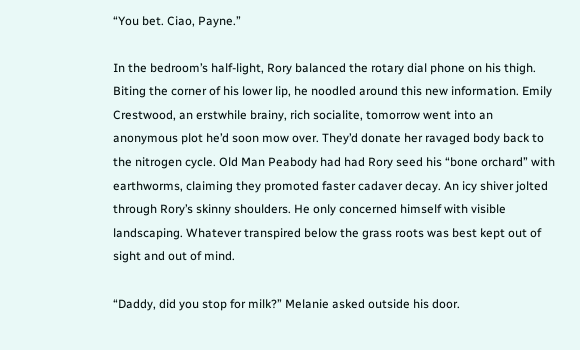“You bet. Ciao, Payne.”

In the bedroom’s half-light, Rory balanced the rotary dial phone on his thigh. Biting the corner of his lower lip, he noodled around this new information. Emily Crestwood, an erstwhile brainy, rich socialite, tomorrow went into an anonymous plot he’d soon mow over. They’d donate her ravaged body back to the nitrogen cycle. Old Man Peabody had had Rory seed his “bone orchard” with earthworms, claiming they promoted faster cadaver decay. An icy shiver jolted through Rory’s skinny shoulders. He only concerned himself with visible landscaping. Whatever transpired below the grass roots was best kept out of sight and out of mind.

“Daddy, did you stop for milk?” Melanie asked outside his door.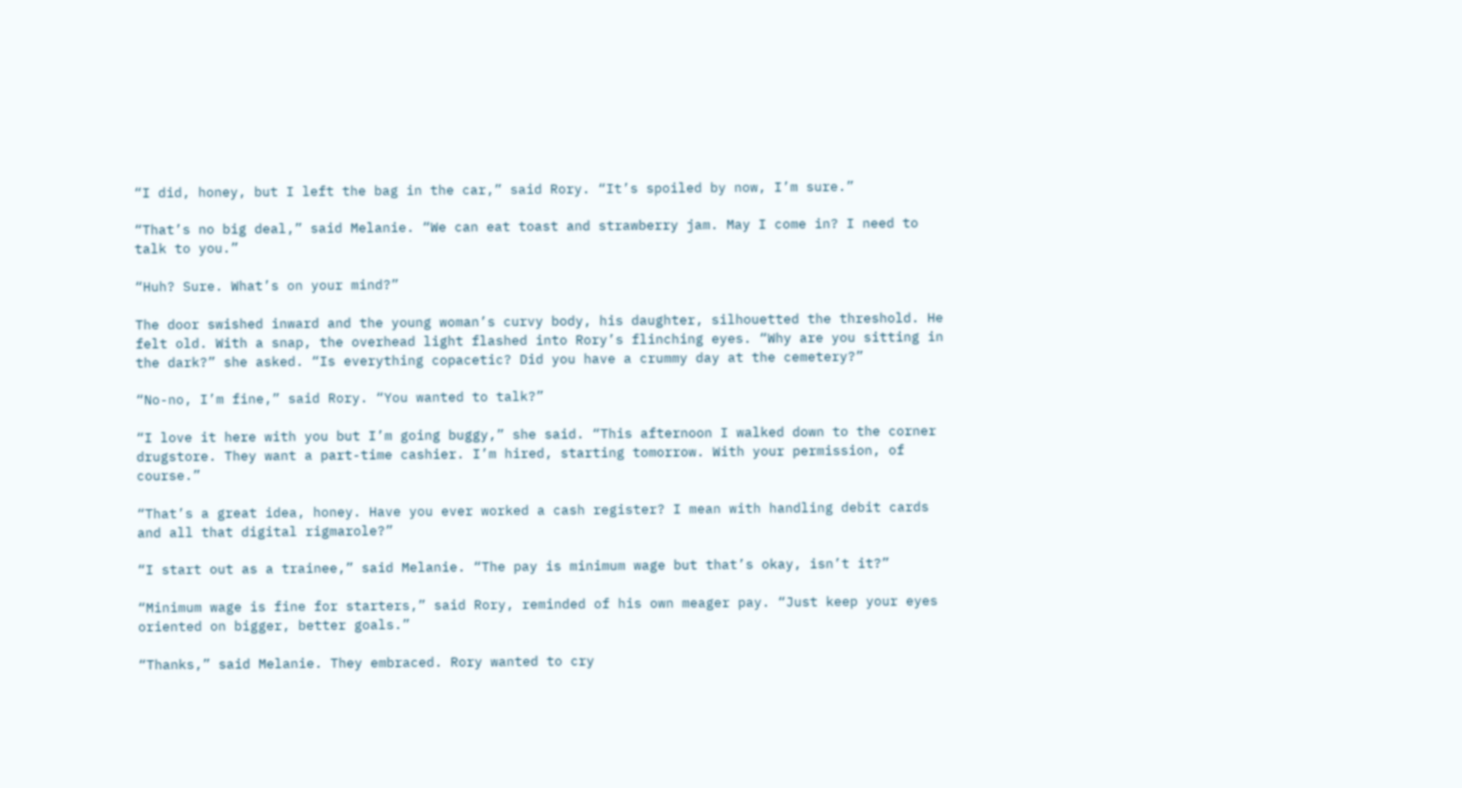“I did, honey, but I left the bag in the car,” said Rory. “It’s spoiled by now, I’m sure.”

“That’s no big deal,” said Melanie. “We can eat toast and strawberry jam. May I come in? I need to talk to you.”

“Huh? Sure. What’s on your mind?”

The door swished inward and the young woman’s curvy body, his daughter, silhouetted the threshold. He felt old. With a snap, the overhead light flashed into Rory’s flinching eyes. “Why are you sitting in the dark?” she asked. “Is everything copacetic? Did you have a crummy day at the cemetery?”

“No-no, I’m fine,” said Rory. “You wanted to talk?”

“I love it here with you but I’m going buggy,” she said. “This afternoon I walked down to the corner drugstore. They want a part-time cashier. I’m hired, starting tomorrow. With your permission, of course.”

“That’s a great idea, honey. Have you ever worked a cash register? I mean with handling debit cards and all that digital rigmarole?”

“I start out as a trainee,” said Melanie. “The pay is minimum wage but that’s okay, isn’t it?”

“Minimum wage is fine for starters,” said Rory, reminded of his own meager pay. “Just keep your eyes oriented on bigger, better goals.”

“Thanks,” said Melanie. They embraced. Rory wanted to cry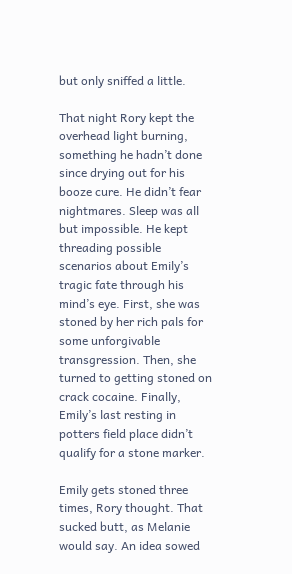but only sniffed a little.

That night Rory kept the overhead light burning, something he hadn’t done since drying out for his booze cure. He didn’t fear nightmares. Sleep was all but impossible. He kept threading possible scenarios about Emily’s tragic fate through his mind’s eye. First, she was stoned by her rich pals for some unforgivable transgression. Then, she turned to getting stoned on crack cocaine. Finally, Emily’s last resting in potters field place didn’t qualify for a stone marker.

Emily gets stoned three times, Rory thought. That sucked butt, as Melanie would say. An idea sowed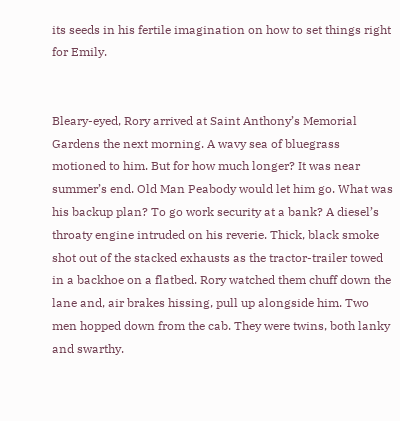its seeds in his fertile imagination on how to set things right for Emily.


Bleary-eyed, Rory arrived at Saint Anthony’s Memorial Gardens the next morning. A wavy sea of bluegrass motioned to him. But for how much longer? It was near summer’s end. Old Man Peabody would let him go. What was his backup plan? To go work security at a bank? A diesel’s throaty engine intruded on his reverie. Thick, black smoke shot out of the stacked exhausts as the tractor-trailer towed in a backhoe on a flatbed. Rory watched them chuff down the lane and, air brakes hissing, pull up alongside him. Two men hopped down from the cab. They were twins, both lanky and swarthy.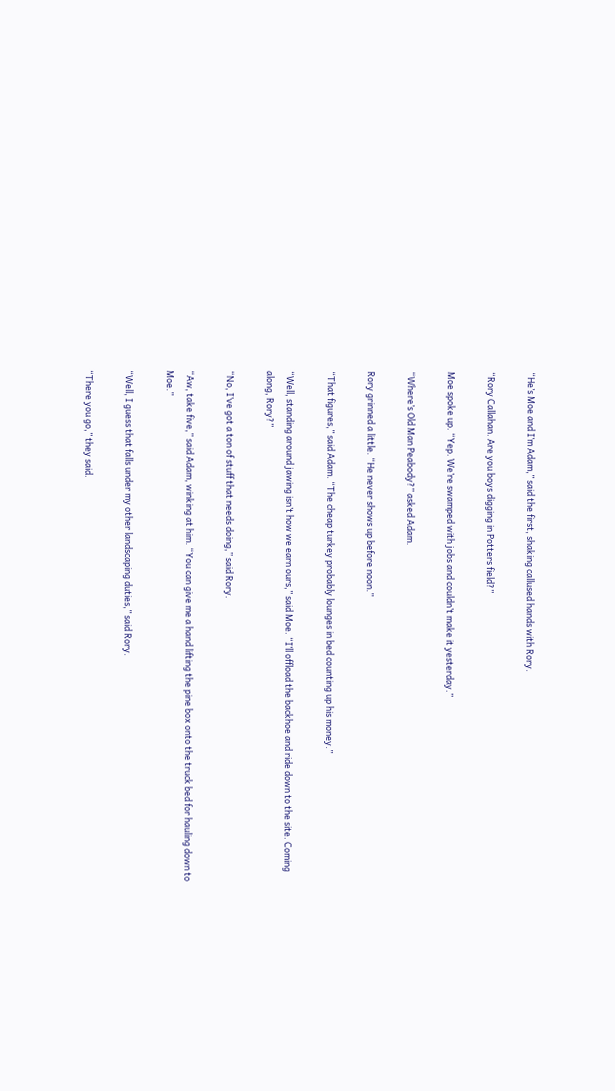“He’s Moe and I’m Adam,” said the first, shaking callused hands with Rory.

“Rory Callahan. Are you boys digging in Potters field?”

Moe spoke up. “Yep. We’re swamped with jobs and couldn’t make it yesterday.”

“Where’s Old Man Peabody?” asked Adam.

Rory grinned a little. “He never shows up before noon.”

“That figures,” said Adam. “The cheap turkey probably lounges in bed counting up his money.”

“Well, standing around jawing isn’t how we earn ours,” said Moe. “I’ll offload the backhoe and ride down to the site. Coming along, Rory?”

“No, I’ve got a ton of stuff that needs doing,” said Rory.

“Aw, take five,” said Adam, winking at him. “You can give me a hand lifting the pine box onto the truck bed for hauling down to Moe.”

“Well, I guess that falls under my other landscaping duties,” said Rory.

“There you go,” they said.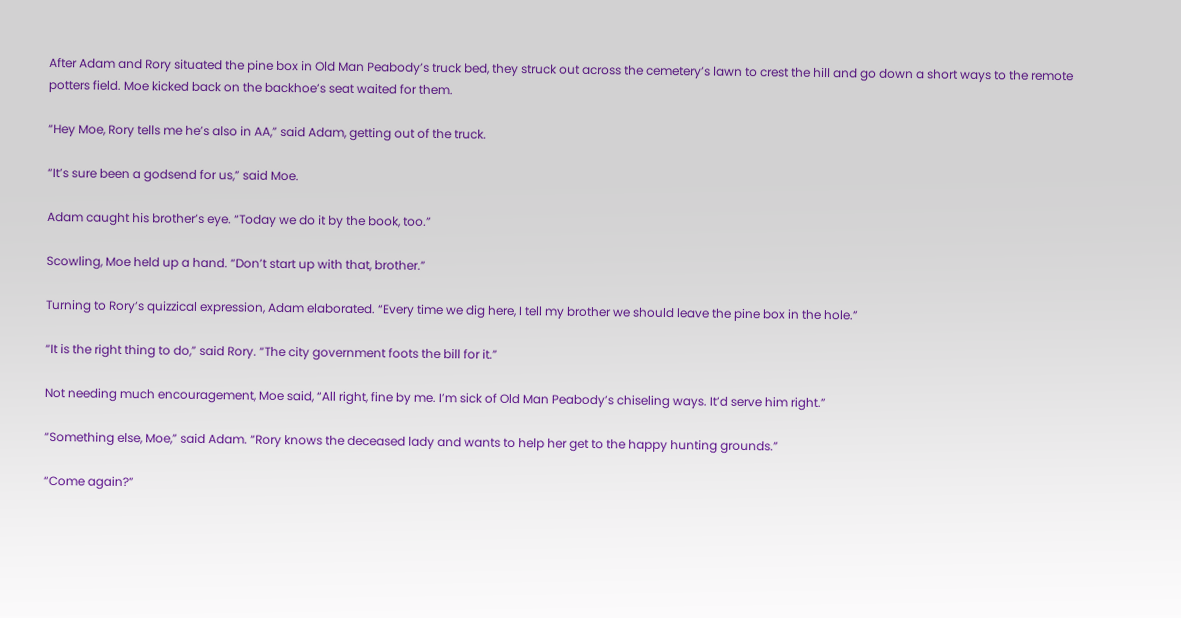After Adam and Rory situated the pine box in Old Man Peabody’s truck bed, they struck out across the cemetery’s lawn to crest the hill and go down a short ways to the remote potters field. Moe kicked back on the backhoe’s seat waited for them.

“Hey Moe, Rory tells me he’s also in AA,” said Adam, getting out of the truck.

“It’s sure been a godsend for us,” said Moe.

Adam caught his brother’s eye. “Today we do it by the book, too.”

Scowling, Moe held up a hand. “Don’t start up with that, brother.”

Turning to Rory’s quizzical expression, Adam elaborated. “Every time we dig here, I tell my brother we should leave the pine box in the hole.”

“It is the right thing to do,” said Rory. “The city government foots the bill for it.”

Not needing much encouragement, Moe said, “All right, fine by me. I’m sick of Old Man Peabody’s chiseling ways. It’d serve him right.”

“Something else, Moe,” said Adam. “Rory knows the deceased lady and wants to help her get to the happy hunting grounds.”

“Come again?”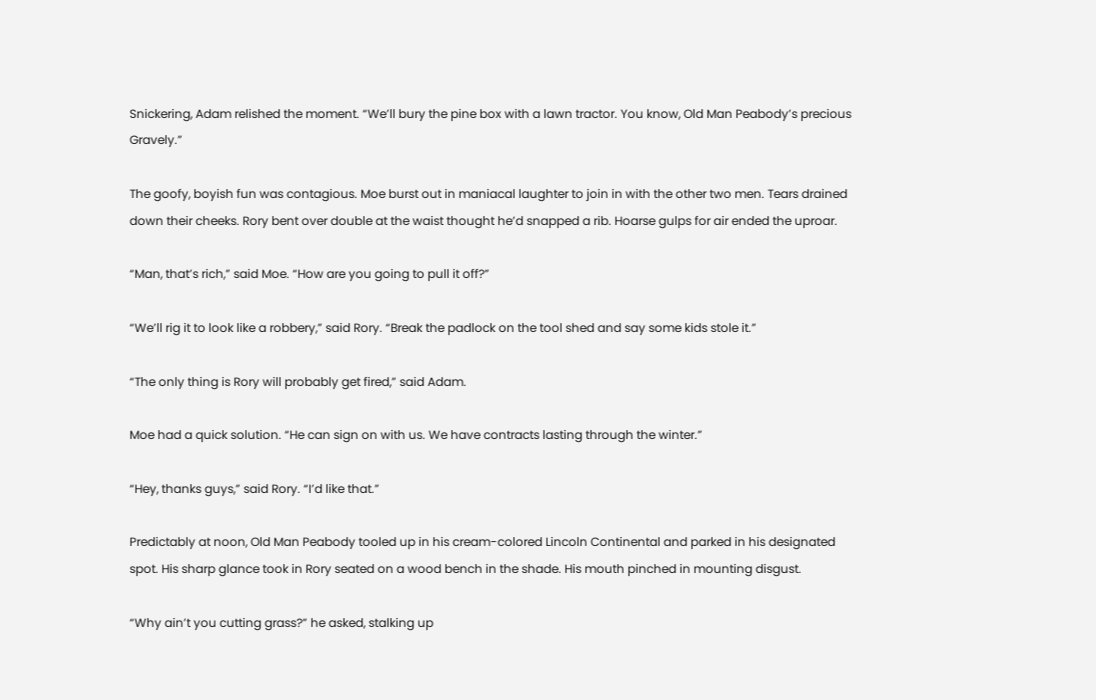Snickering, Adam relished the moment. “We’ll bury the pine box with a lawn tractor. You know, Old Man Peabody’s precious Gravely.”

The goofy, boyish fun was contagious. Moe burst out in maniacal laughter to join in with the other two men. Tears drained down their cheeks. Rory bent over double at the waist thought he’d snapped a rib. Hoarse gulps for air ended the uproar.

“Man, that’s rich,” said Moe. “How are you going to pull it off?”

“We’ll rig it to look like a robbery,” said Rory. “Break the padlock on the tool shed and say some kids stole it.”

“The only thing is Rory will probably get fired,” said Adam.

Moe had a quick solution. “He can sign on with us. We have contracts lasting through the winter.”

“Hey, thanks guys,” said Rory. “I’d like that.”

Predictably at noon, Old Man Peabody tooled up in his cream-colored Lincoln Continental and parked in his designated spot. His sharp glance took in Rory seated on a wood bench in the shade. His mouth pinched in mounting disgust.

“Why ain’t you cutting grass?” he asked, stalking up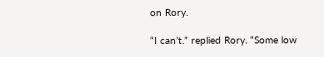on Rory.

“I can’t.” replied Rory. “Some low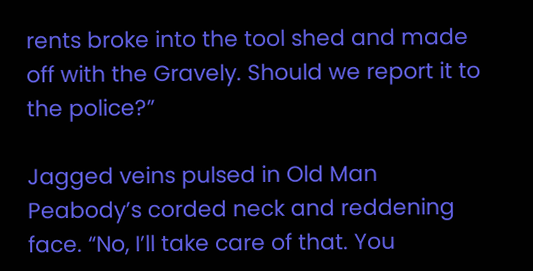rents broke into the tool shed and made off with the Gravely. Should we report it to the police?”

Jagged veins pulsed in Old Man Peabody’s corded neck and reddening face. “No, I’ll take care of that. You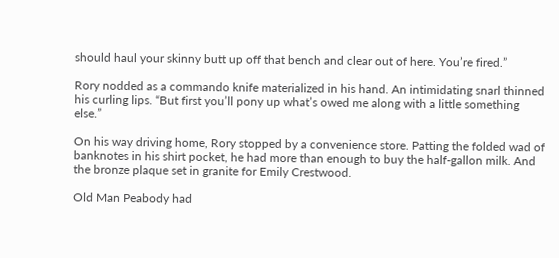should haul your skinny butt up off that bench and clear out of here. You’re fired.”

Rory nodded as a commando knife materialized in his hand. An intimidating snarl thinned his curling lips. “But first you’ll pony up what’s owed me along with a little something else.”

On his way driving home, Rory stopped by a convenience store. Patting the folded wad of banknotes in his shirt pocket, he had more than enough to buy the half-gallon milk. And the bronze plaque set in granite for Emily Crestwood.

Old Man Peabody had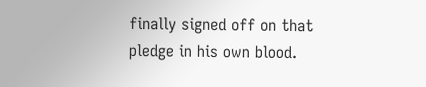finally signed off on that pledge in his own blood.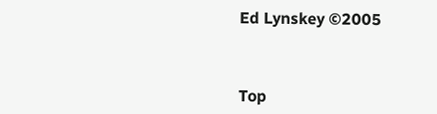Ed Lynskey ©2005



Top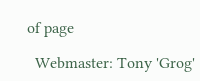of page

  Webmaster: Tony 'Grog'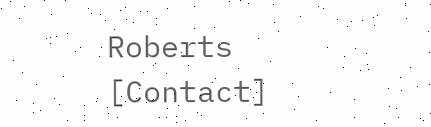Roberts        [Contact]